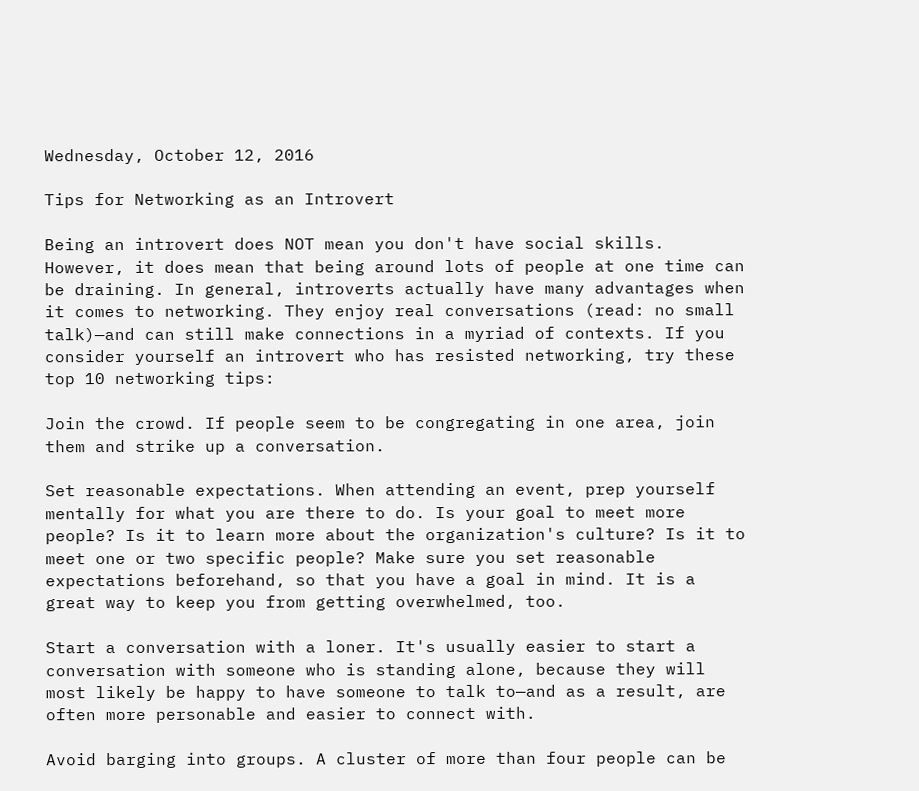Wednesday, October 12, 2016

Tips for Networking as an Introvert

Being an introvert does NOT mean you don't have social skills. However, it does mean that being around lots of people at one time can be draining. In general, introverts actually have many advantages when it comes to networking. They enjoy real conversations (read: no small talk)—and can still make connections in a myriad of contexts. If you consider yourself an introvert who has resisted networking, try these top 10 networking tips:

Join the crowd. If people seem to be congregating in one area, join them and strike up a conversation.

Set reasonable expectations. When attending an event, prep yourself mentally for what you are there to do. Is your goal to meet more people? Is it to learn more about the organization's culture? Is it to meet one or two specific people? Make sure you set reasonable expectations beforehand, so that you have a goal in mind. It is a great way to keep you from getting overwhelmed, too.

Start a conversation with a loner. It's usually easier to start a conversation with someone who is standing alone, because they will most likely be happy to have someone to talk to—and as a result, are often more personable and easier to connect with.

Avoid barging into groups. A cluster of more than four people can be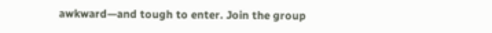awkward—and tough to enter. Join the group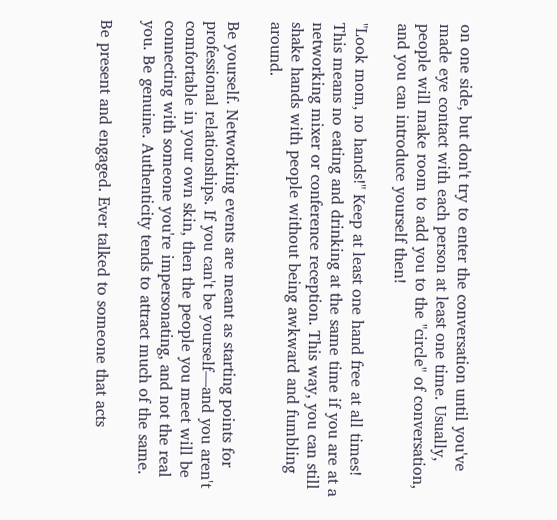on one side, but don't try to enter the conversation until you've made eye contact with each person at least one time. Usually, people will make room to add you to the "circle" of conversation, and you can introduce yourself then!

"Look mom, no hands!" Keep at least one hand free at all times! This means no eating and drinking at the same time if you are at a networking mixer or conference reception. This way, you can still shake hands with people without being awkward and fumbling around.

Be yourself. Networking events are meant as starting points for professional relationships. If you can't be yourself—and you aren't comfortable in your own skin, then the people you meet will be connecting with someone you're impersonating, and not the real you. Be genuine. Authenticity tends to attract much of the same.

Be present and engaged. Ever talked to someone that acts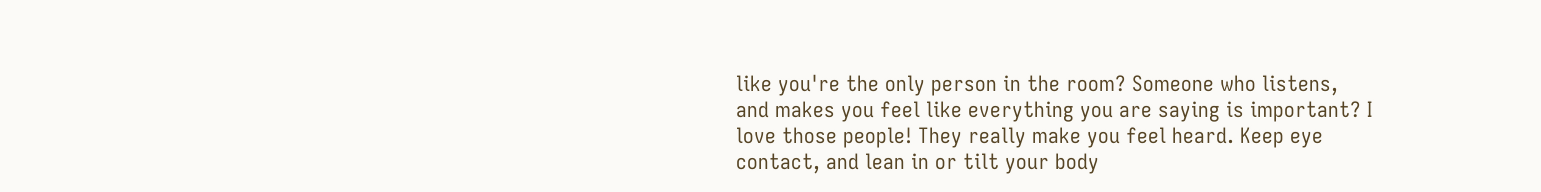like you're the only person in the room? Someone who listens, and makes you feel like everything you are saying is important? I love those people! They really make you feel heard. Keep eye contact, and lean in or tilt your body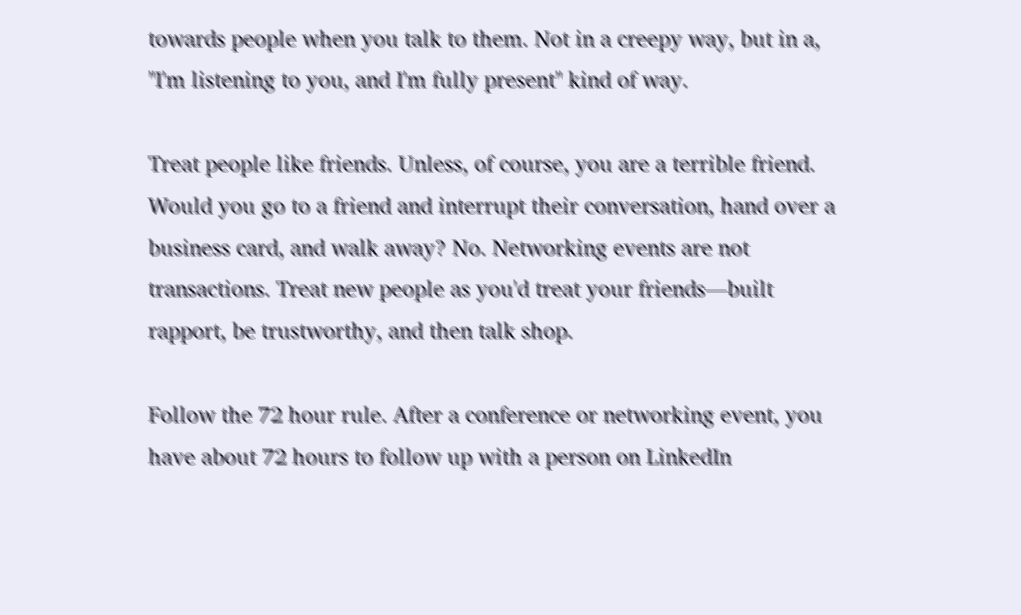towards people when you talk to them. Not in a creepy way, but in a, "I'm listening to you, and I'm fully present" kind of way.

Treat people like friends. Unless, of course, you are a terrible friend. Would you go to a friend and interrupt their conversation, hand over a business card, and walk away? No. Networking events are not transactions. Treat new people as you'd treat your friends—built rapport, be trustworthy, and then talk shop.

Follow the 72 hour rule. After a conference or networking event, you have about 72 hours to follow up with a person on LinkedIn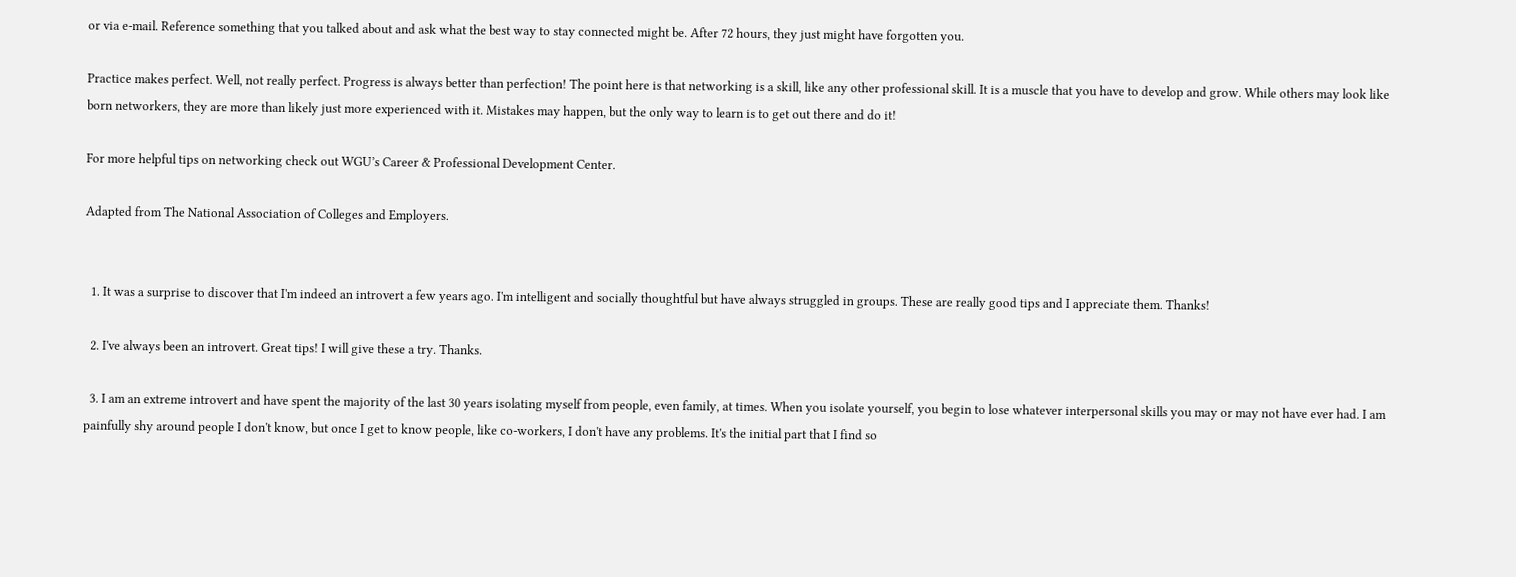or via e-mail. Reference something that you talked about and ask what the best way to stay connected might be. After 72 hours, they just might have forgotten you.

Practice makes perfect. Well, not really perfect. Progress is always better than perfection! The point here is that networking is a skill, like any other professional skill. It is a muscle that you have to develop and grow. While others may look like born networkers, they are more than likely just more experienced with it. Mistakes may happen, but the only way to learn is to get out there and do it!

For more helpful tips on networking check out WGU’s Career & Professional Development Center.

Adapted from The National Association of Colleges and Employers.


  1. It was a surprise to discover that I'm indeed an introvert a few years ago. I'm intelligent and socially thoughtful but have always struggled in groups. These are really good tips and I appreciate them. Thanks!

  2. I've always been an introvert. Great tips! I will give these a try. Thanks.

  3. I am an extreme introvert and have spent the majority of the last 30 years isolating myself from people, even family, at times. When you isolate yourself, you begin to lose whatever interpersonal skills you may or may not have ever had. I am painfully shy around people I don't know, but once I get to know people, like co-workers, I don't have any problems. It's the initial part that I find so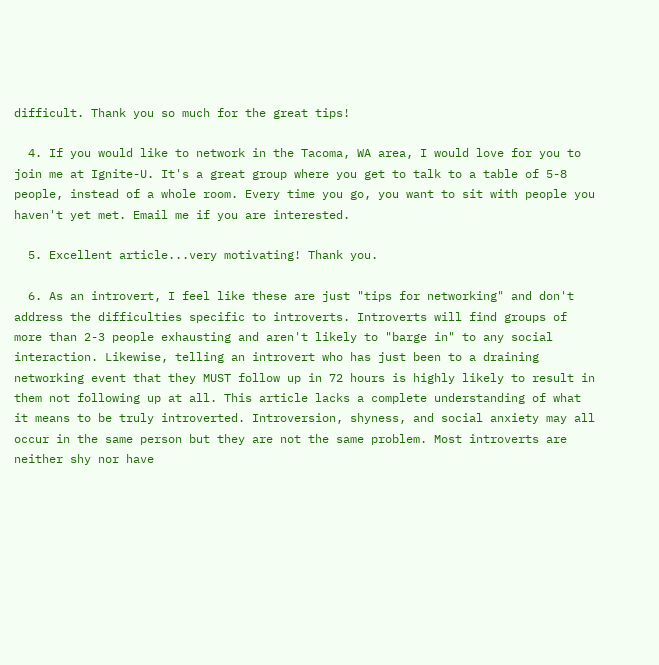difficult. Thank you so much for the great tips!

  4. If you would like to network in the Tacoma, WA area, I would love for you to join me at Ignite-U. It's a great group where you get to talk to a table of 5-8 people, instead of a whole room. Every time you go, you want to sit with people you haven't yet met. Email me if you are interested.

  5. Excellent article...very motivating! Thank you.

  6. As an introvert, I feel like these are just "tips for networking" and don't address the difficulties specific to introverts. Introverts will find groups of more than 2-3 people exhausting and aren't likely to "barge in" to any social interaction. Likewise, telling an introvert who has just been to a draining networking event that they MUST follow up in 72 hours is highly likely to result in them not following up at all. This article lacks a complete understanding of what it means to be truly introverted. Introversion, shyness, and social anxiety may all occur in the same person but they are not the same problem. Most introverts are neither shy nor have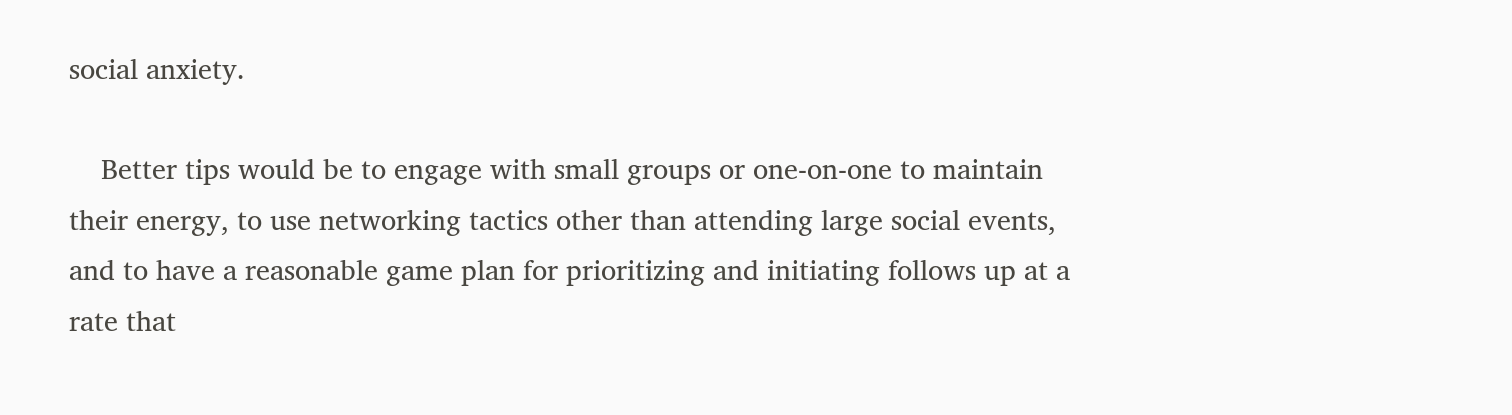social anxiety.

    Better tips would be to engage with small groups or one-on-one to maintain their energy, to use networking tactics other than attending large social events, and to have a reasonable game plan for prioritizing and initiating follows up at a rate that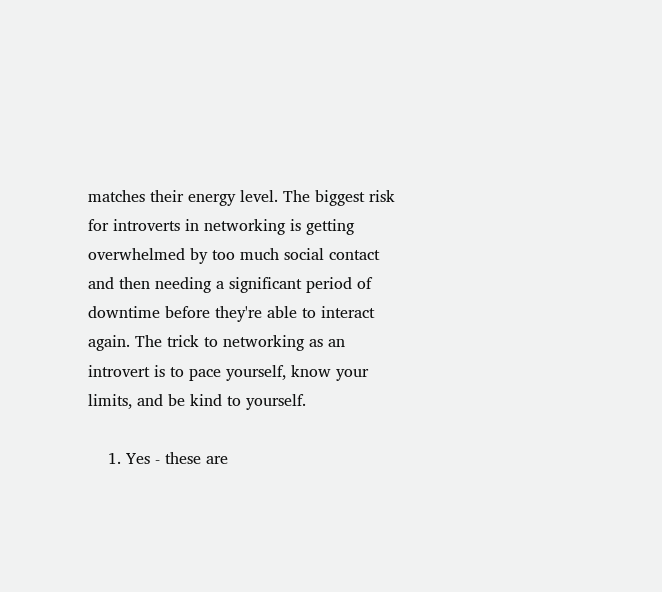matches their energy level. The biggest risk for introverts in networking is getting overwhelmed by too much social contact and then needing a significant period of downtime before they're able to interact again. The trick to networking as an introvert is to pace yourself, know your limits, and be kind to yourself.

    1. Yes - these are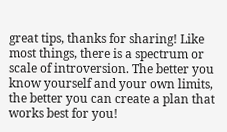great tips, thanks for sharing! Like most things, there is a spectrum or scale of introversion. The better you know yourself and your own limits, the better you can create a plan that works best for you!